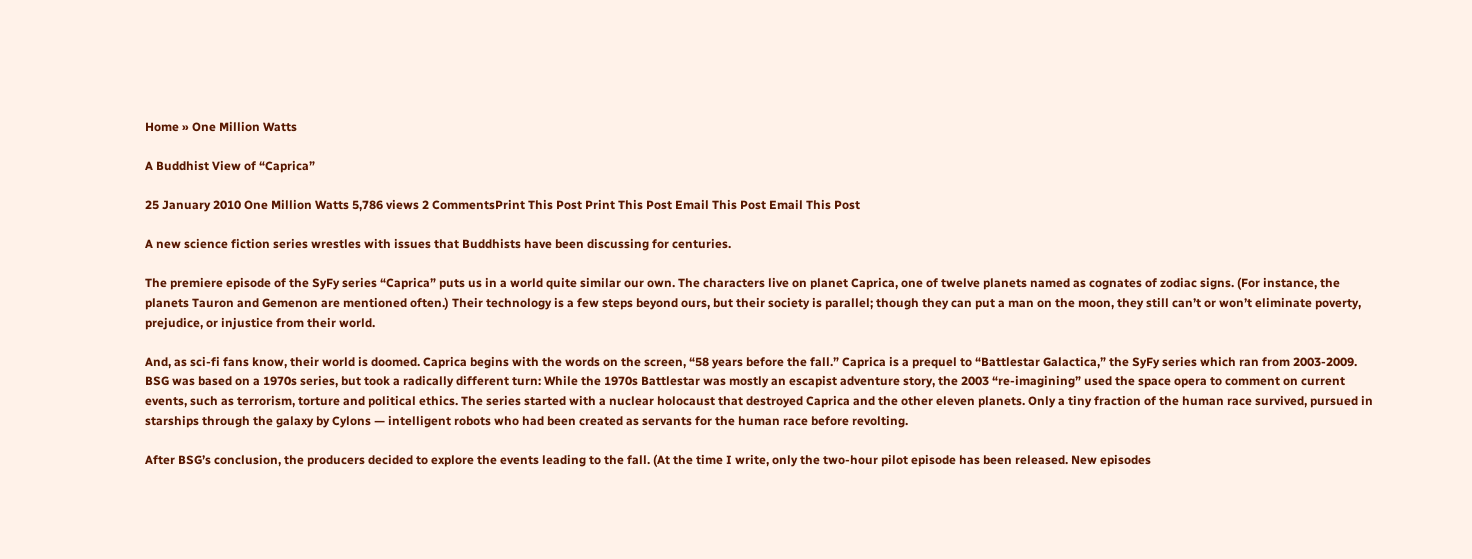Home » One Million Watts

A Buddhist View of “Caprica”

25 January 2010 One Million Watts 5,786 views 2 CommentsPrint This Post Print This Post Email This Post Email This Post

A new science fiction series wrestles with issues that Buddhists have been discussing for centuries.

The premiere episode of the SyFy series “Caprica” puts us in a world quite similar our own. The characters live on planet Caprica, one of twelve planets named as cognates of zodiac signs. (For instance, the planets Tauron and Gemenon are mentioned often.) Their technology is a few steps beyond ours, but their society is parallel; though they can put a man on the moon, they still can’t or won’t eliminate poverty, prejudice, or injustice from their world.

And, as sci-fi fans know, their world is doomed. Caprica begins with the words on the screen, “58 years before the fall.” Caprica is a prequel to “Battlestar Galactica,” the SyFy series which ran from 2003-2009. BSG was based on a 1970s series, but took a radically different turn: While the 1970s Battlestar was mostly an escapist adventure story, the 2003 “re-imagining” used the space opera to comment on current events, such as terrorism, torture and political ethics. The series started with a nuclear holocaust that destroyed Caprica and the other eleven planets. Only a tiny fraction of the human race survived, pursued in starships through the galaxy by Cylons — intelligent robots who had been created as servants for the human race before revolting.

After BSG’s conclusion, the producers decided to explore the events leading to the fall. (At the time I write, only the two-hour pilot episode has been released. New episodes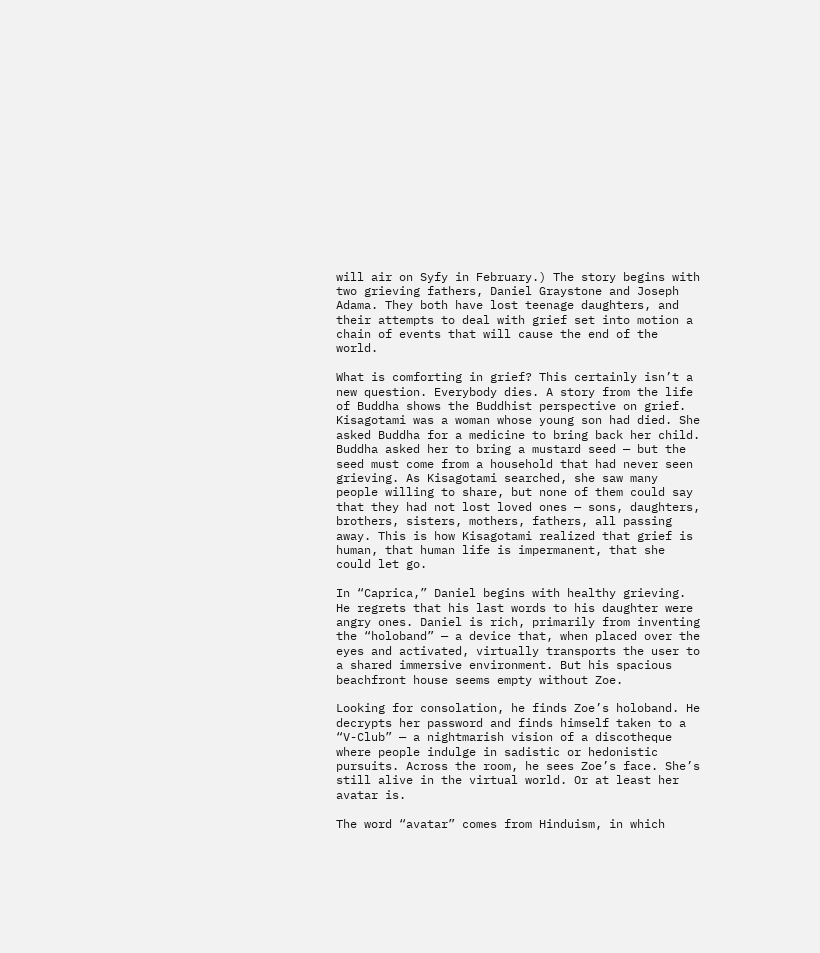will air on Syfy in February.) The story begins with two grieving fathers, Daniel Graystone and Joseph Adama. They both have lost teenage daughters, and their attempts to deal with grief set into motion a chain of events that will cause the end of the world.

What is comforting in grief? This certainly isn’t a new question. Everybody dies. A story from the life of Buddha shows the Buddhist perspective on grief. Kisagotami was a woman whose young son had died. She asked Buddha for a medicine to bring back her child. Buddha asked her to bring a mustard seed — but the seed must come from a household that had never seen grieving. As Kisagotami searched, she saw many people willing to share, but none of them could say that they had not lost loved ones — sons, daughters, brothers, sisters, mothers, fathers, all passing away. This is how Kisagotami realized that grief is human, that human life is impermanent, that she could let go.

In “Caprica,” Daniel begins with healthy grieving. He regrets that his last words to his daughter were angry ones. Daniel is rich, primarily from inventing the “holoband” — a device that, when placed over the eyes and activated, virtually transports the user to a shared immersive environment. But his spacious beachfront house seems empty without Zoe.

Looking for consolation, he finds Zoe’s holoband. He decrypts her password and finds himself taken to a “V-Club” — a nightmarish vision of a discotheque where people indulge in sadistic or hedonistic pursuits. Across the room, he sees Zoe’s face. She’s still alive in the virtual world. Or at least her avatar is.

The word “avatar” comes from Hinduism, in which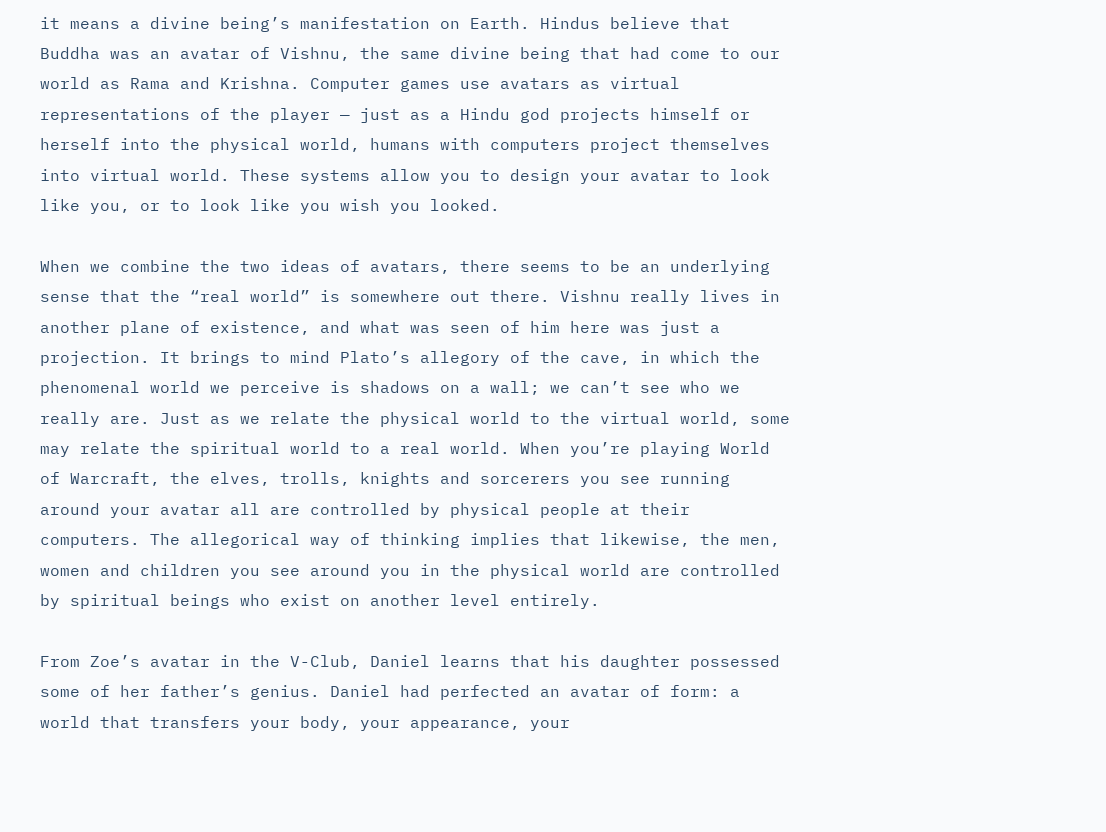it means a divine being’s manifestation on Earth. Hindus believe that Buddha was an avatar of Vishnu, the same divine being that had come to our world as Rama and Krishna. Computer games use avatars as virtual representations of the player — just as a Hindu god projects himself or herself into the physical world, humans with computers project themselves into virtual world. These systems allow you to design your avatar to look like you, or to look like you wish you looked.

When we combine the two ideas of avatars, there seems to be an underlying sense that the “real world” is somewhere out there. Vishnu really lives in another plane of existence, and what was seen of him here was just a projection. It brings to mind Plato’s allegory of the cave, in which the phenomenal world we perceive is shadows on a wall; we can’t see who we really are. Just as we relate the physical world to the virtual world, some may relate the spiritual world to a real world. When you’re playing World of Warcraft, the elves, trolls, knights and sorcerers you see running around your avatar all are controlled by physical people at their computers. The allegorical way of thinking implies that likewise, the men, women and children you see around you in the physical world are controlled by spiritual beings who exist on another level entirely.

From Zoe’s avatar in the V-Club, Daniel learns that his daughter possessed some of her father’s genius. Daniel had perfected an avatar of form: a world that transfers your body, your appearance, your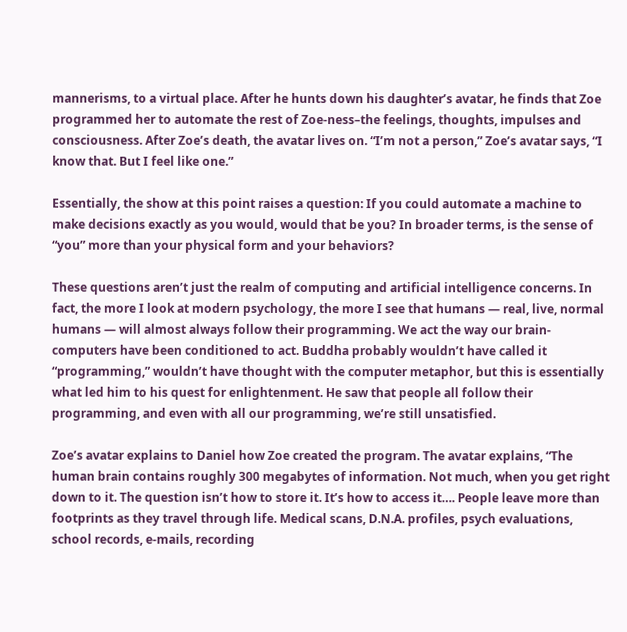mannerisms, to a virtual place. After he hunts down his daughter’s avatar, he finds that Zoe programmed her to automate the rest of Zoe-ness–the feelings, thoughts, impulses and consciousness. After Zoe’s death, the avatar lives on. “I’m not a person,” Zoe’s avatar says, “I know that. But I feel like one.”

Essentially, the show at this point raises a question: If you could automate a machine to make decisions exactly as you would, would that be you? In broader terms, is the sense of “you” more than your physical form and your behaviors?

These questions aren’t just the realm of computing and artificial intelligence concerns. In fact, the more I look at modern psychology, the more I see that humans — real, live, normal humans — will almost always follow their programming. We act the way our brain-computers have been conditioned to act. Buddha probably wouldn’t have called it “programming,” wouldn’t have thought with the computer metaphor, but this is essentially what led him to his quest for enlightenment. He saw that people all follow their programming, and even with all our programming, we’re still unsatisfied.

Zoe’s avatar explains to Daniel how Zoe created the program. The avatar explains, “The human brain contains roughly 300 megabytes of information. Not much, when you get right down to it. The question isn’t how to store it. It’s how to access it…. People leave more than footprints as they travel through life. Medical scans, D.N.A. profiles, psych evaluations, school records, e-mails, recording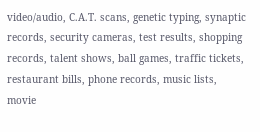video/audio, C.A.T. scans, genetic typing, synaptic records, security cameras, test results, shopping records, talent shows, ball games, traffic tickets, restaurant bills, phone records, music lists, movie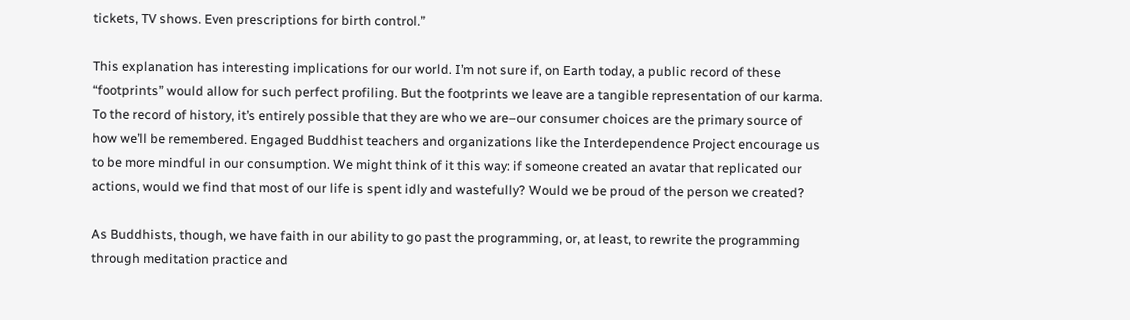tickets, TV shows. Even prescriptions for birth control.”

This explanation has interesting implications for our world. I’m not sure if, on Earth today, a public record of these “footprints” would allow for such perfect profiling. But the footprints we leave are a tangible representation of our karma. To the record of history, it’s entirely possible that they are who we are–our consumer choices are the primary source of how we’ll be remembered. Engaged Buddhist teachers and organizations like the Interdependence Project encourage us to be more mindful in our consumption. We might think of it this way: if someone created an avatar that replicated our actions, would we find that most of our life is spent idly and wastefully? Would we be proud of the person we created?

As Buddhists, though, we have faith in our ability to go past the programming, or, at least, to rewrite the programming through meditation practice and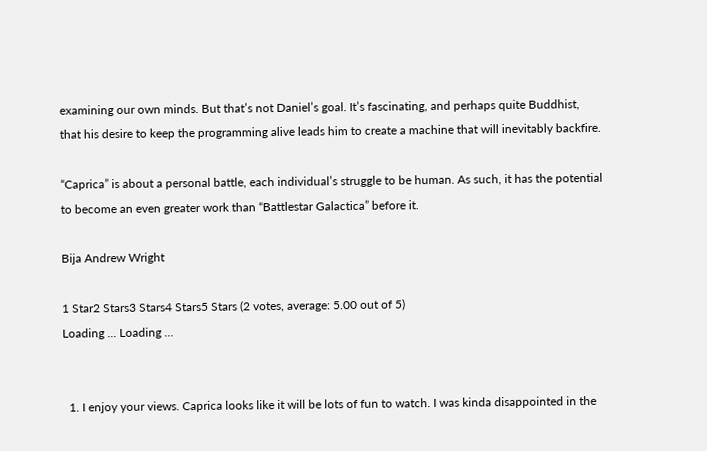examining our own minds. But that’s not Daniel’s goal. It’s fascinating, and perhaps quite Buddhist, that his desire to keep the programming alive leads him to create a machine that will inevitably backfire.

“Caprica” is about a personal battle, each individual’s struggle to be human. As such, it has the potential to become an even greater work than “Battlestar Galactica” before it.

Bija Andrew Wright

1 Star2 Stars3 Stars4 Stars5 Stars (2 votes, average: 5.00 out of 5)
Loading ... Loading ...


  1. I enjoy your views. Caprica looks like it will be lots of fun to watch. I was kinda disappointed in the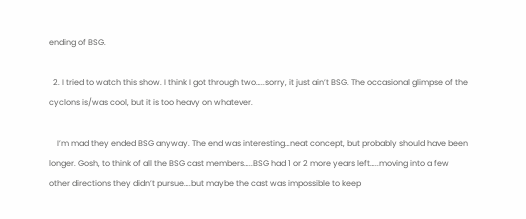ending of BSG.

  2. I tried to watch this show. I think I got through two…..sorry, it just ain’t BSG. The occasional glimpse of the cyclons is/was cool, but it is too heavy on whatever.

    I’m mad they ended BSG anyway. The end was interesting…neat concept, but probably should have been longer. Gosh, to think of all the BSG cast members…..BSG had 1 or 2 more years left…..moving into a few other directions they didn’t pursue….but maybe the cast was impossible to keep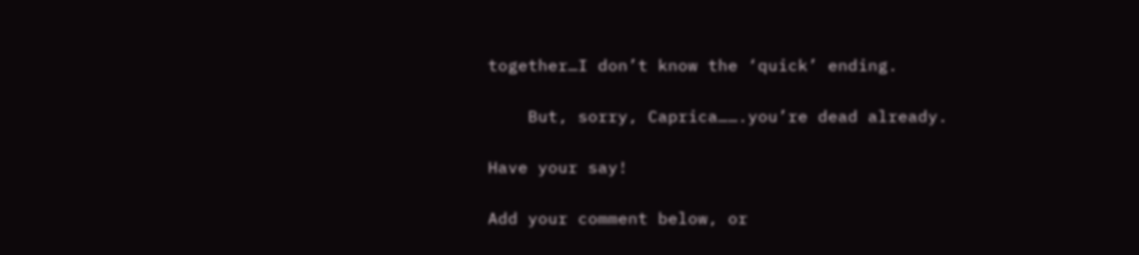together…I don’t know the ‘quick’ ending.

    But, sorry, Caprica…….you’re dead already.

Have your say!

Add your comment below, or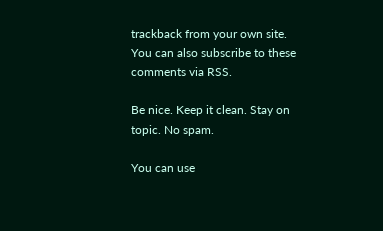trackback from your own site. You can also subscribe to these comments via RSS.

Be nice. Keep it clean. Stay on topic. No spam.

You can use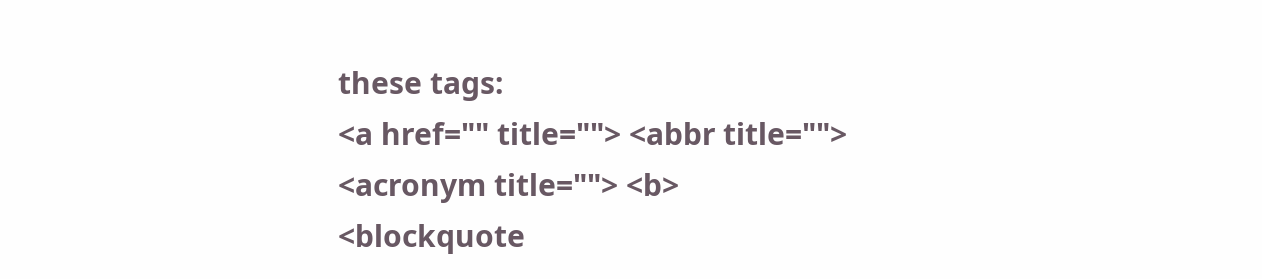these tags:
<a href="" title=""> <abbr title=""> <acronym title=""> <b> <blockquote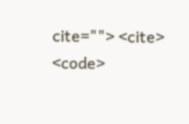cite=""> <cite> <code>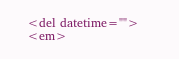<del datetime=""> <em>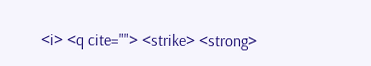<i> <q cite=""> <strike> <strong>